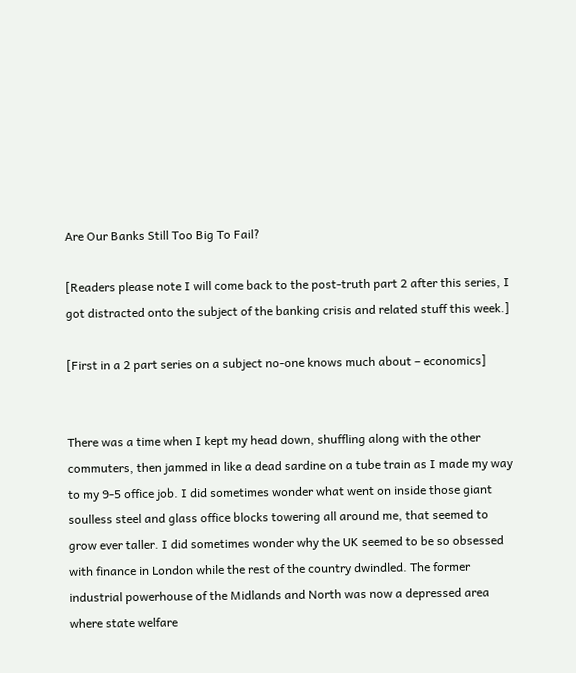Are Our Banks Still Too Big To Fail?

[Readers please note I will come back to the post-truth part 2 after this series, I got distracted onto the subject of the banking crisis and related stuff this week.]

[First in a 2 part series on a subject no-one knows much about – economics]


There was a time when I kept my head down, shuffling along with the other commuters, then jammed in like a dead sardine on a tube train as I made my way to my 9-5 office job. I did sometimes wonder what went on inside those giant soulless steel and glass office blocks towering all around me, that seemed to grow ever taller. I did sometimes wonder why the UK seemed to be so obsessed with finance in London while the rest of the country dwindled. The former industrial powerhouse of the Midlands and North was now a depressed area where state welfare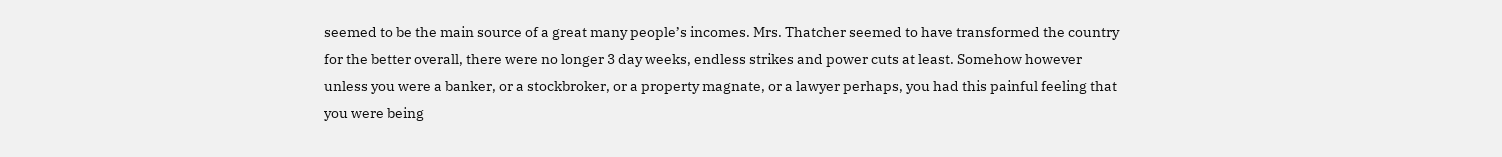seemed to be the main source of a great many people’s incomes. Mrs. Thatcher seemed to have transformed the country for the better overall, there were no longer 3 day weeks, endless strikes and power cuts at least. Somehow however unless you were a banker, or a stockbroker, or a property magnate, or a lawyer perhaps, you had this painful feeling that you were being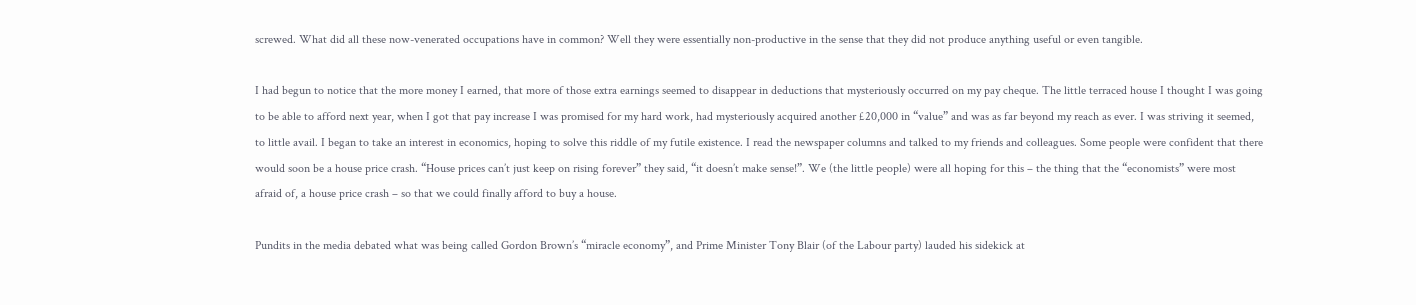screwed. What did all these now-venerated occupations have in common? Well they were essentially non-productive in the sense that they did not produce anything useful or even tangible.

I had begun to notice that the more money I earned, that more of those extra earnings seemed to disappear in deductions that mysteriously occurred on my pay cheque. The little terraced house I thought I was going to be able to afford next year, when I got that pay increase I was promised for my hard work, had mysteriously acquired another £20,000 in “value” and was as far beyond my reach as ever. I was striving it seemed, to little avail. I began to take an interest in economics, hoping to solve this riddle of my futile existence. I read the newspaper columns and talked to my friends and colleagues. Some people were confident that there would soon be a house price crash. “House prices can’t just keep on rising forever” they said, “it doesn’t make sense!”. We (the little people) were all hoping for this – the thing that the “economists” were most afraid of, a house price crash – so that we could finally afford to buy a house.

Pundits in the media debated what was being called Gordon Brown’s “miracle economy”, and Prime Minister Tony Blair (of the Labour party) lauded his sidekick at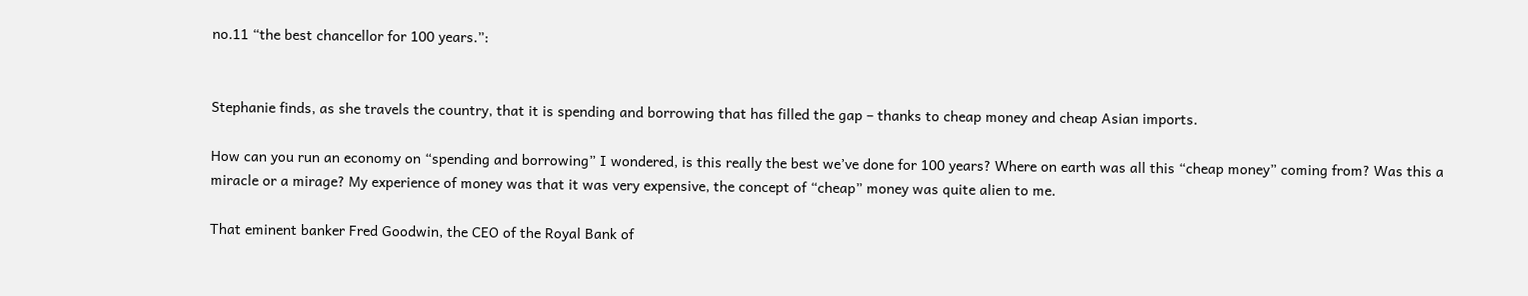no.11 “the best chancellor for 100 years.”:


Stephanie finds, as she travels the country, that it is spending and borrowing that has filled the gap – thanks to cheap money and cheap Asian imports.

How can you run an economy on “spending and borrowing” I wondered, is this really the best we’ve done for 100 years? Where on earth was all this “cheap money” coming from? Was this a miracle or a mirage? My experience of money was that it was very expensive, the concept of “cheap” money was quite alien to me.

That eminent banker Fred Goodwin, the CEO of the Royal Bank of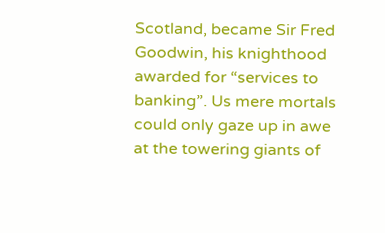Scotland, became Sir Fred Goodwin, his knighthood awarded for “services to banking”. Us mere mortals could only gaze up in awe at the towering giants of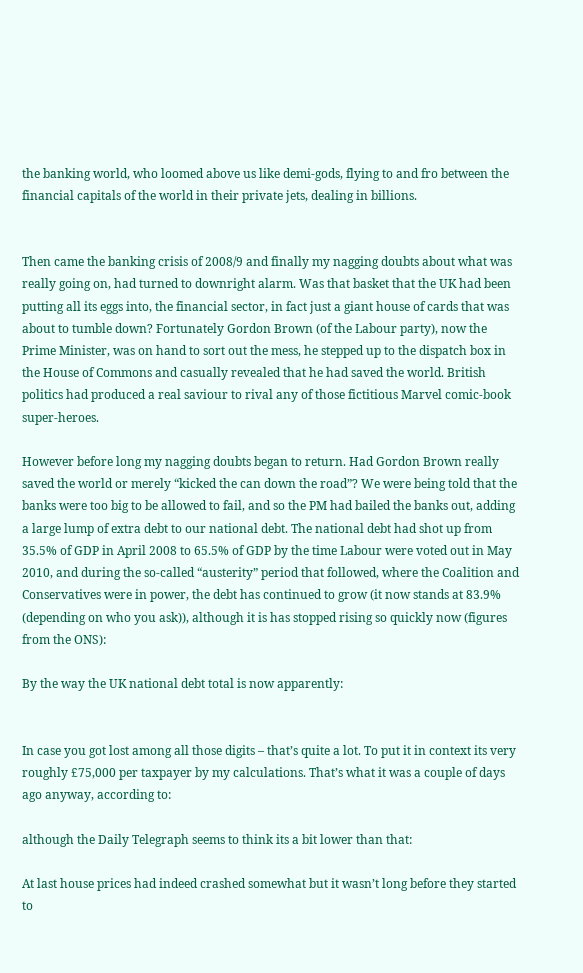the banking world, who loomed above us like demi-gods, flying to and fro between the financial capitals of the world in their private jets, dealing in billions.


Then came the banking crisis of 2008/9 and finally my nagging doubts about what was really going on, had turned to downright alarm. Was that basket that the UK had been putting all its eggs into, the financial sector, in fact just a giant house of cards that was about to tumble down? Fortunately Gordon Brown (of the Labour party), now the Prime Minister, was on hand to sort out the mess, he stepped up to the dispatch box in the House of Commons and casually revealed that he had saved the world. British politics had produced a real saviour to rival any of those fictitious Marvel comic-book super-heroes.

However before long my nagging doubts began to return. Had Gordon Brown really saved the world or merely “kicked the can down the road”? We were being told that the banks were too big to be allowed to fail, and so the PM had bailed the banks out, adding a large lump of extra debt to our national debt. The national debt had shot up from 35.5% of GDP in April 2008 to 65.5% of GDP by the time Labour were voted out in May 2010, and during the so-called “austerity” period that followed, where the Coalition and Conservatives were in power, the debt has continued to grow (it now stands at 83.9% (depending on who you ask)), although it is has stopped rising so quickly now (figures from the ONS):

By the way the UK national debt total is now apparently:


In case you got lost among all those digits – that’s quite a lot. To put it in context its very roughly £75,000 per taxpayer by my calculations. That’s what it was a couple of days ago anyway, according to:

although the Daily Telegraph seems to think its a bit lower than that:

At last house prices had indeed crashed somewhat but it wasn’t long before they started to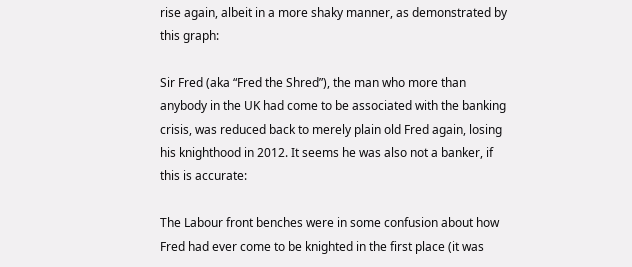rise again, albeit in a more shaky manner, as demonstrated by this graph:

Sir Fred (aka “Fred the Shred”), the man who more than anybody in the UK had come to be associated with the banking crisis, was reduced back to merely plain old Fred again, losing his knighthood in 2012. It seems he was also not a banker, if this is accurate:

The Labour front benches were in some confusion about how Fred had ever come to be knighted in the first place (it was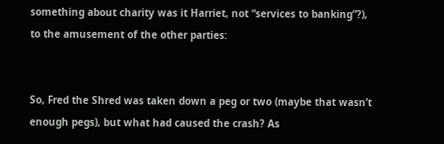something about charity was it Harriet, not “services to banking”?), to the amusement of the other parties:


So, Fred the Shred was taken down a peg or two (maybe that wasn’t enough pegs), but what had caused the crash? As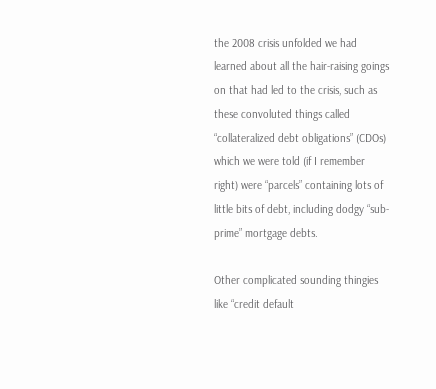the 2008 crisis unfolded we had learned about all the hair-raising goings on that had led to the crisis, such as these convoluted things called “collateralized debt obligations” (CDOs) which we were told (if I remember right) were “parcels” containing lots of little bits of debt, including dodgy “sub-prime” mortgage debts.

Other complicated sounding thingies like “credit default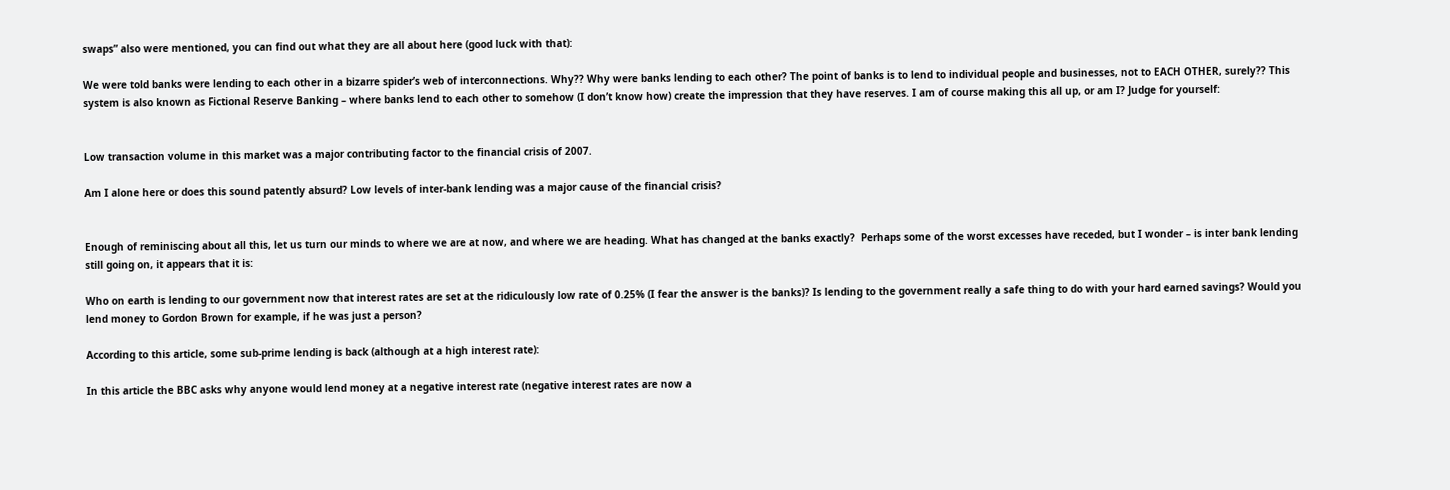swaps” also were mentioned, you can find out what they are all about here (good luck with that):

We were told banks were lending to each other in a bizarre spider’s web of interconnections. Why?? Why were banks lending to each other? The point of banks is to lend to individual people and businesses, not to EACH OTHER, surely?? This system is also known as Fictional Reserve Banking – where banks lend to each other to somehow (I don’t know how) create the impression that they have reserves. I am of course making this all up, or am I? Judge for yourself:


Low transaction volume in this market was a major contributing factor to the financial crisis of 2007.

Am I alone here or does this sound patently absurd? Low levels of inter-bank lending was a major cause of the financial crisis?


Enough of reminiscing about all this, let us turn our minds to where we are at now, and where we are heading. What has changed at the banks exactly?  Perhaps some of the worst excesses have receded, but I wonder – is inter bank lending still going on, it appears that it is:

Who on earth is lending to our government now that interest rates are set at the ridiculously low rate of 0.25% (I fear the answer is the banks)? Is lending to the government really a safe thing to do with your hard earned savings? Would you lend money to Gordon Brown for example, if he was just a person?

According to this article, some sub-prime lending is back (although at a high interest rate):

In this article the BBC asks why anyone would lend money at a negative interest rate (negative interest rates are now a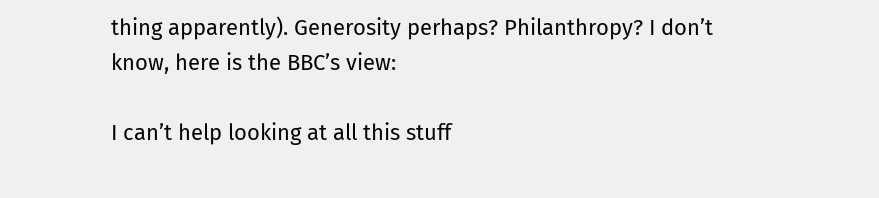thing apparently). Generosity perhaps? Philanthropy? I don’t know, here is the BBC’s view:

I can’t help looking at all this stuff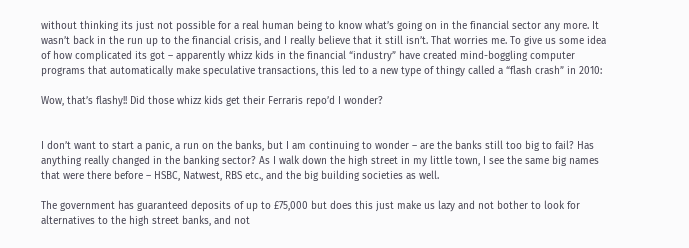without thinking its just not possible for a real human being to know what’s going on in the financial sector any more. It wasn’t back in the run up to the financial crisis, and I really believe that it still isn’t. That worries me. To give us some idea of how complicated its got – apparently whizz kids in the financial “industry” have created mind-boggling computer programs that automatically make speculative transactions, this led to a new type of thingy called a “flash crash” in 2010:

Wow, that’s flashy!! Did those whizz kids get their Ferraris repo’d I wonder?


I don’t want to start a panic, a run on the banks, but I am continuing to wonder – are the banks still too big to fail? Has anything really changed in the banking sector? As I walk down the high street in my little town, I see the same big names that were there before – HSBC, Natwest, RBS etc., and the big building societies as well.

The government has guaranteed deposits of up to £75,000 but does this just make us lazy and not bother to look for alternatives to the high street banks, and not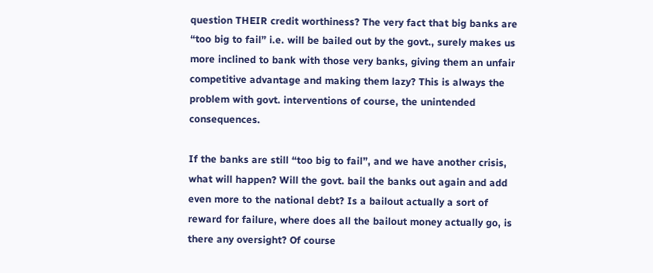question THEIR credit worthiness? The very fact that big banks are “too big to fail” i.e. will be bailed out by the govt., surely makes us more inclined to bank with those very banks, giving them an unfair competitive advantage and making them lazy? This is always the problem with govt. interventions of course, the unintended consequences.

If the banks are still “too big to fail”, and we have another crisis, what will happen? Will the govt. bail the banks out again and add even more to the national debt? Is a bailout actually a sort of reward for failure, where does all the bailout money actually go, is there any oversight? Of course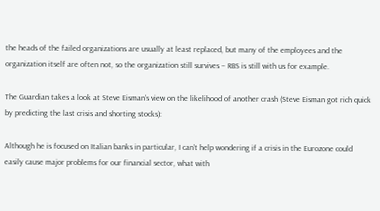the heads of the failed organizations are usually at least replaced, but many of the employees and the organization itself are often not, so the organization still survives – RBS is still with us for example.

The Guardian takes a look at Steve Eisman’s view on the likelihood of another crash (Steve Eisman got rich quick by predicting the last crisis and shorting stocks):

Although he is focused on Italian banks in particular, I can’t help wondering if a crisis in the Eurozone could easily cause major problems for our financial sector, what with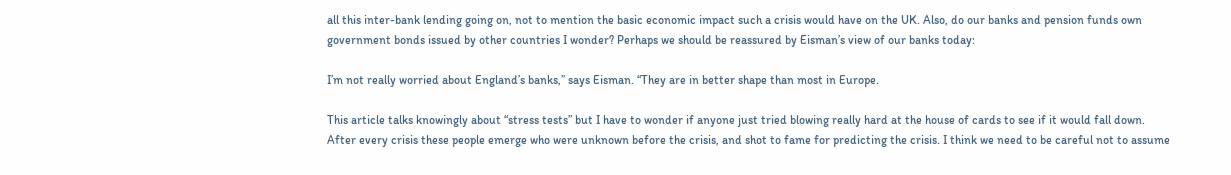all this inter-bank lending going on, not to mention the basic economic impact such a crisis would have on the UK. Also, do our banks and pension funds own government bonds issued by other countries I wonder? Perhaps we should be reassured by Eisman’s view of our banks today:

I’m not really worried about England’s banks,” says Eisman. “They are in better shape than most in Europe.

This article talks knowingly about “stress tests” but I have to wonder if anyone just tried blowing really hard at the house of cards to see if it would fall down. After every crisis these people emerge who were unknown before the crisis, and shot to fame for predicting the crisis. I think we need to be careful not to assume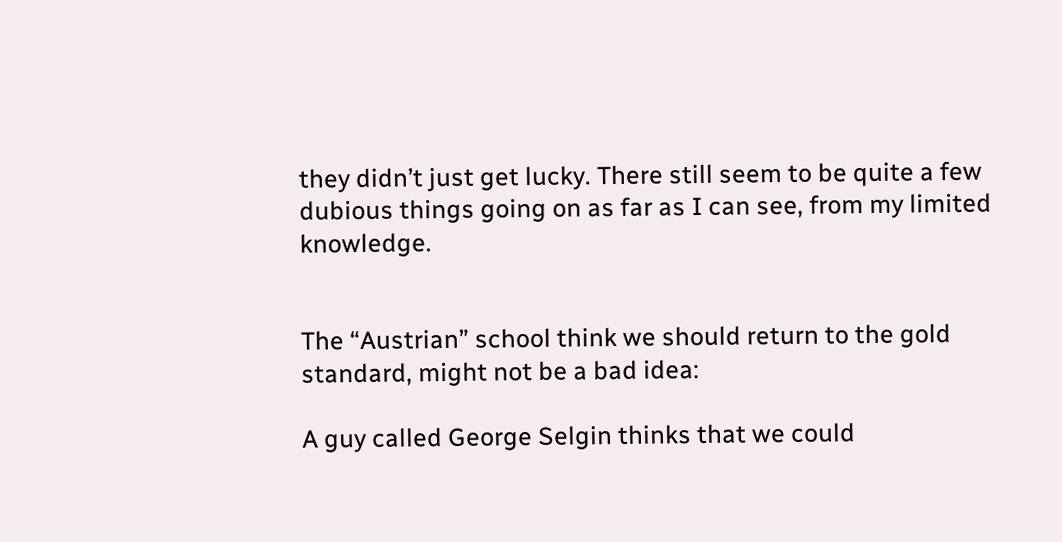they didn’t just get lucky. There still seem to be quite a few dubious things going on as far as I can see, from my limited knowledge.


The “Austrian” school think we should return to the gold standard, might not be a bad idea:

A guy called George Selgin thinks that we could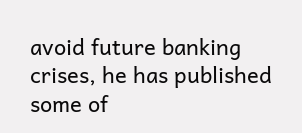avoid future banking crises, he has published some of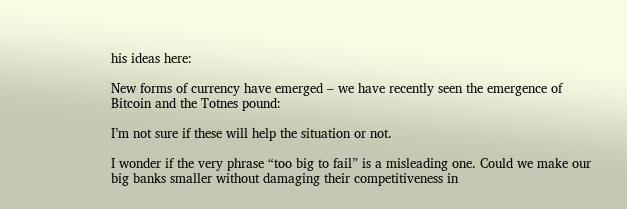his ideas here:

New forms of currency have emerged – we have recently seen the emergence of Bitcoin and the Totnes pound:

I’m not sure if these will help the situation or not.

I wonder if the very phrase “too big to fail” is a misleading one. Could we make our big banks smaller without damaging their competitiveness in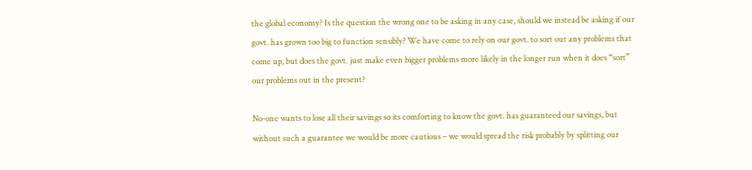the global economy? Is the question the wrong one to be asking in any case, should we instead be asking if our govt. has grown too big to function sensibly? We have come to rely on our govt. to sort out any problems that come up, but does the govt. just make even bigger problems more likely in the longer run when it does “sort” our problems out in the present?

No-one wants to lose all their savings so its comforting to know the govt. has guaranteed our savings, but without such a guarantee we would be more cautious – we would spread the risk probably by splitting our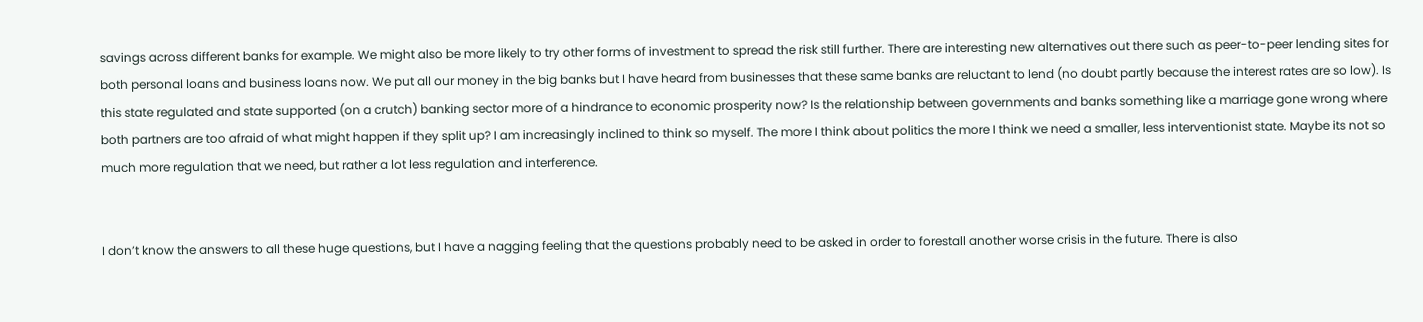savings across different banks for example. We might also be more likely to try other forms of investment to spread the risk still further. There are interesting new alternatives out there such as peer-to-peer lending sites for both personal loans and business loans now. We put all our money in the big banks but I have heard from businesses that these same banks are reluctant to lend (no doubt partly because the interest rates are so low). Is this state regulated and state supported (on a crutch) banking sector more of a hindrance to economic prosperity now? Is the relationship between governments and banks something like a marriage gone wrong where both partners are too afraid of what might happen if they split up? I am increasingly inclined to think so myself. The more I think about politics the more I think we need a smaller, less interventionist state. Maybe its not so much more regulation that we need, but rather a lot less regulation and interference.


I don’t know the answers to all these huge questions, but I have a nagging feeling that the questions probably need to be asked in order to forestall another worse crisis in the future. There is also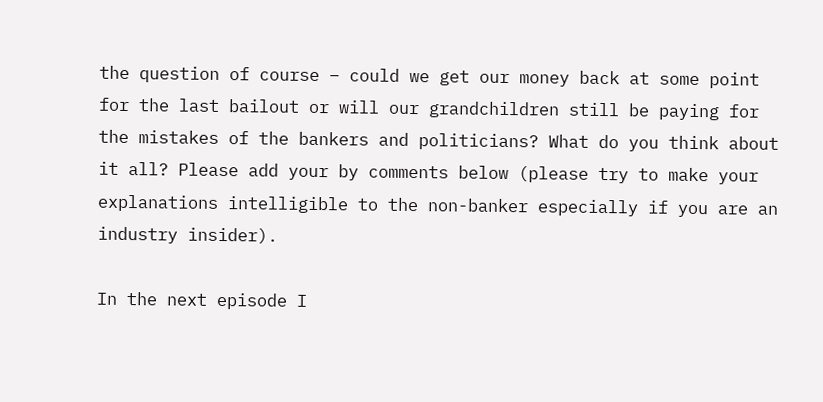the question of course – could we get our money back at some point for the last bailout or will our grandchildren still be paying for the mistakes of the bankers and politicians? What do you think about it all? Please add your by comments below (please try to make your explanations intelligible to the non-banker especially if you are an industry insider).

In the next episode I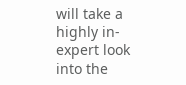will take a highly in-expert look into the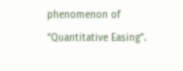phenomenon of “Quantitative Easing”.